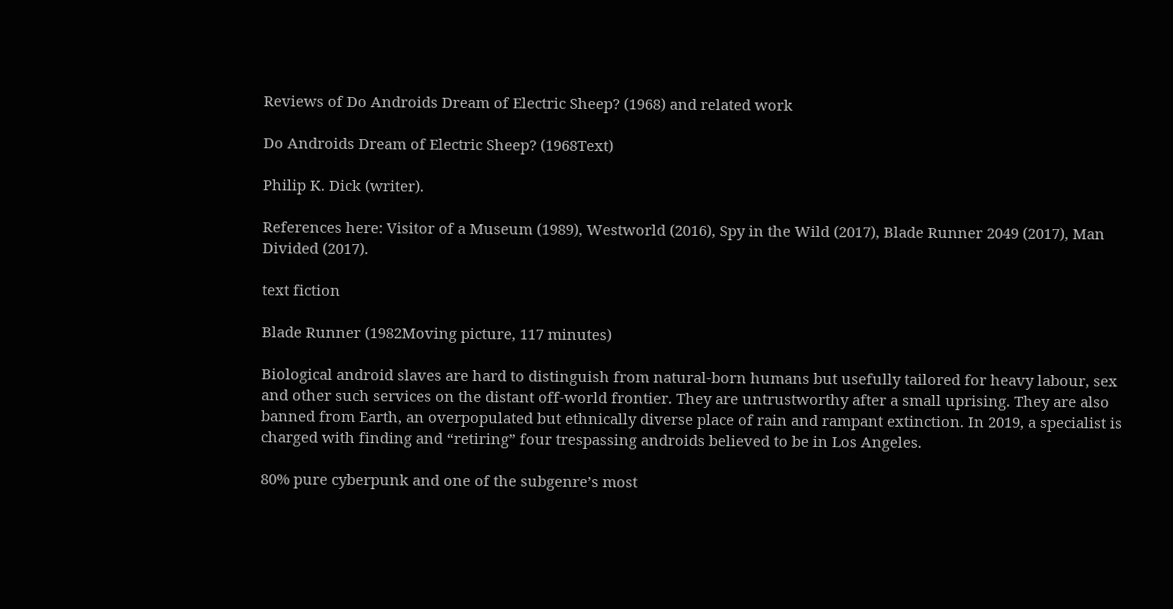Reviews of Do Androids Dream of Electric Sheep? (1968) and related work

Do Androids Dream of Electric Sheep? (1968Text)

Philip K. Dick (writer).

References here: Visitor of a Museum (1989), Westworld (2016), Spy in the Wild (2017), Blade Runner 2049 (2017), Man Divided (2017).

text fiction

Blade Runner (1982Moving picture, 117 minutes)

Biological android slaves are hard to distinguish from natural-born humans but usefully tailored for heavy labour, sex and other such services on the distant off-world frontier. They are untrustworthy after a small uprising. They are also banned from Earth, an overpopulated but ethnically diverse place of rain and rampant extinction. In 2019, a specialist is charged with finding and “retiring” four trespassing androids believed to be in Los Angeles.

80% pure cyberpunk and one of the subgenre’s most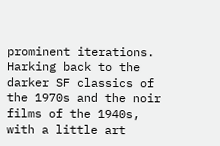prominent iterations. Harking back to the darker SF classics of the 1970s and the noir films of the 1940s, with a little art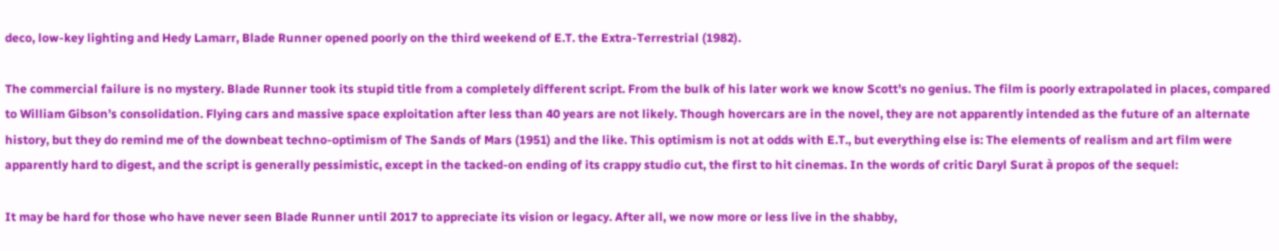deco, low-key lighting and Hedy Lamarr, Blade Runner opened poorly on the third weekend of E.T. the Extra-Terrestrial (1982).

The commercial failure is no mystery. Blade Runner took its stupid title from a completely different script. From the bulk of his later work we know Scott’s no genius. The film is poorly extrapolated in places, compared to William Gibson’s consolidation. Flying cars and massive space exploitation after less than 40 years are not likely. Though hovercars are in the novel, they are not apparently intended as the future of an alternate history, but they do remind me of the downbeat techno-optimism of The Sands of Mars (1951) and the like. This optimism is not at odds with E.T., but everything else is: The elements of realism and art film were apparently hard to digest, and the script is generally pessimistic, except in the tacked-on ending of its crappy studio cut, the first to hit cinemas. In the words of critic Daryl Surat à propos of the sequel:

It may be hard for those who have never seen Blade Runner until 2017 to appreciate its vision or legacy. After all, we now more or less live in the shabby,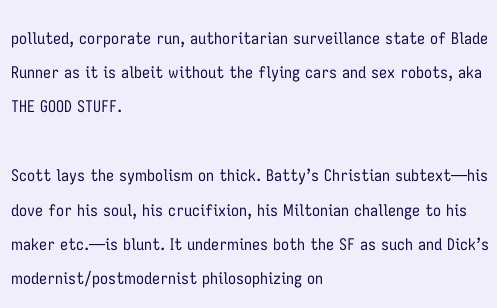polluted, corporate run, authoritarian surveillance state of Blade Runner as it is albeit without the flying cars and sex robots, aka THE GOOD STUFF.

Scott lays the symbolism on thick. Batty’s Christian subtext—his dove for his soul, his crucifixion, his Miltonian challenge to his maker etc.—is blunt. It undermines both the SF as such and Dick’s modernist/postmodernist philosophizing on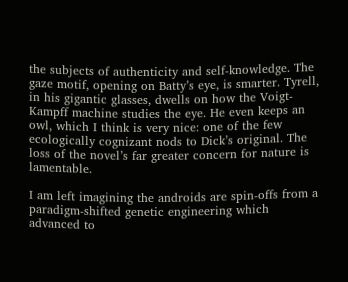the subjects of authenticity and self-knowledge. The gaze motif, opening on Batty’s eye, is smarter. Tyrell, in his gigantic glasses, dwells on how the Voigt-Kampff machine studies the eye. He even keeps an owl, which I think is very nice: one of the few ecologically cognizant nods to Dick’s original. The loss of the novel’s far greater concern for nature is lamentable.

I am left imagining the androids are spin-offs from a paradigm-shifted genetic engineering which advanced to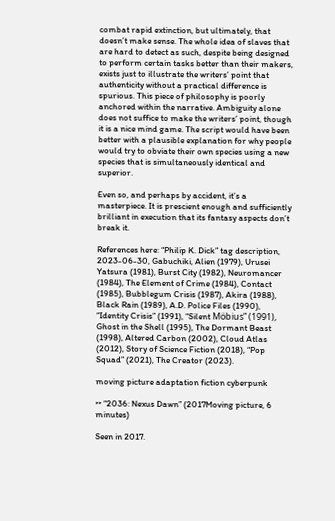combat rapid extinction, but ultimately, that doesn’t make sense. The whole idea of slaves that are hard to detect as such, despite being designed to perform certain tasks better than their makers, exists just to illustrate the writers’ point that authenticity without a practical difference is spurious. This piece of philosophy is poorly anchored within the narrative. Ambiguity alone does not suffice to make the writers’ point, though it is a nice mind game. The script would have been better with a plausible explanation for why people would try to obviate their own species using a new species that is simultaneously identical and superior.

Even so, and perhaps by accident, it’s a masterpiece. It is prescient enough and sufficiently brilliant in execution that its fantasy aspects don’t break it.

References here: “Philip K. Dick” tag description, 2023-06-30, Gabuchiki, Alien (1979), Urusei Yatsura (1981), Burst City (1982), Neuromancer (1984), The Element of Crime (1984), Contact (1985), Bubblegum Crisis (1987), Akira (1988), Black Rain (1989), A.D. Police Files (1990), “Identity Crisis” (1991), “Silent Möbius” (1991), Ghost in the Shell (1995), The Dormant Beast (1998), Altered Carbon (2002), Cloud Atlas (2012), Story of Science Fiction (2018), “Pop Squad” (2021), The Creator (2023).

moving picture adaptation fiction cyberpunk

‣‣ “2036: Nexus Dawn” (2017Moving picture, 6 minutes)

Seen in 2017.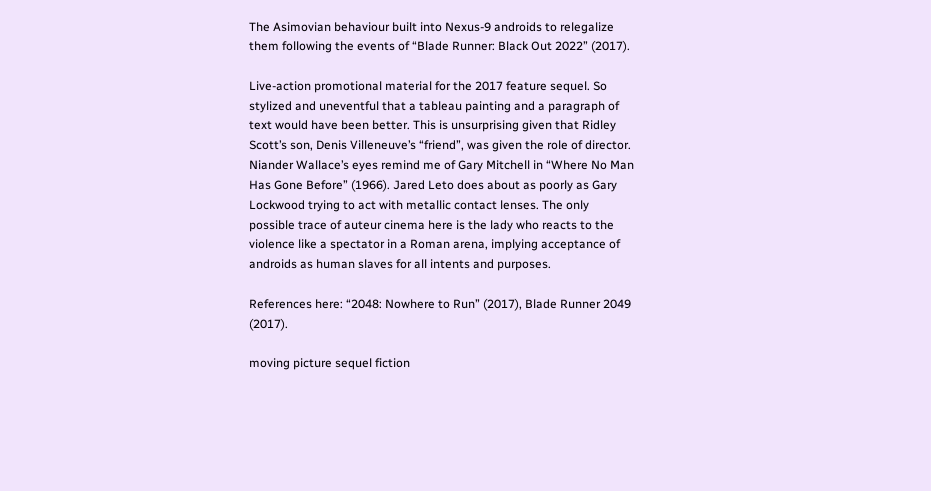The Asimovian behaviour built into Nexus-9 androids to relegalize them following the events of “Blade Runner: Black Out 2022” (2017).

Live-action promotional material for the 2017 feature sequel. So stylized and uneventful that a tableau painting and a paragraph of text would have been better. This is unsurprising given that Ridley Scott’s son, Denis Villeneuve’s “friend”, was given the role of director. Niander Wallace’s eyes remind me of Gary Mitchell in “Where No Man Has Gone Before” (1966). Jared Leto does about as poorly as Gary Lockwood trying to act with metallic contact lenses. The only possible trace of auteur cinema here is the lady who reacts to the violence like a spectator in a Roman arena, implying acceptance of androids as human slaves for all intents and purposes.

References here: “2048: Nowhere to Run” (2017), Blade Runner 2049 (2017).

moving picture sequel fiction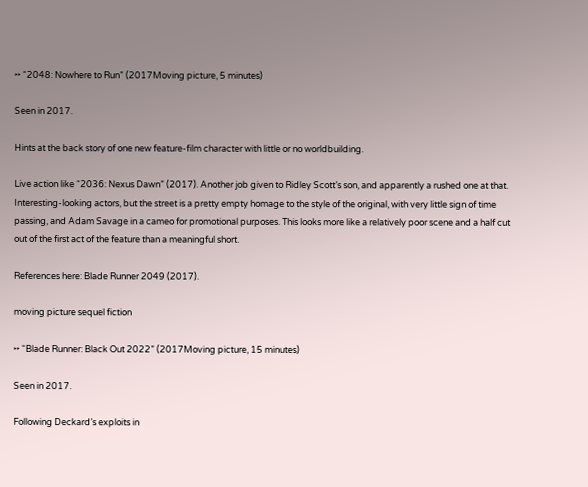‣‣ “2048: Nowhere to Run” (2017Moving picture, 5 minutes)

Seen in 2017.

Hints at the back story of one new feature-film character with little or no worldbuilding.

Live action like “2036: Nexus Dawn” (2017). Another job given to Ridley Scott’s son, and apparently a rushed one at that. Interesting-looking actors, but the street is a pretty empty homage to the style of the original, with very little sign of time passing, and Adam Savage in a cameo for promotional purposes. This looks more like a relatively poor scene and a half cut out of the first act of the feature than a meaningful short.

References here: Blade Runner 2049 (2017).

moving picture sequel fiction

‣‣ “Blade Runner: Black Out 2022” (2017Moving picture, 15 minutes)

Seen in 2017.

Following Deckard’s exploits in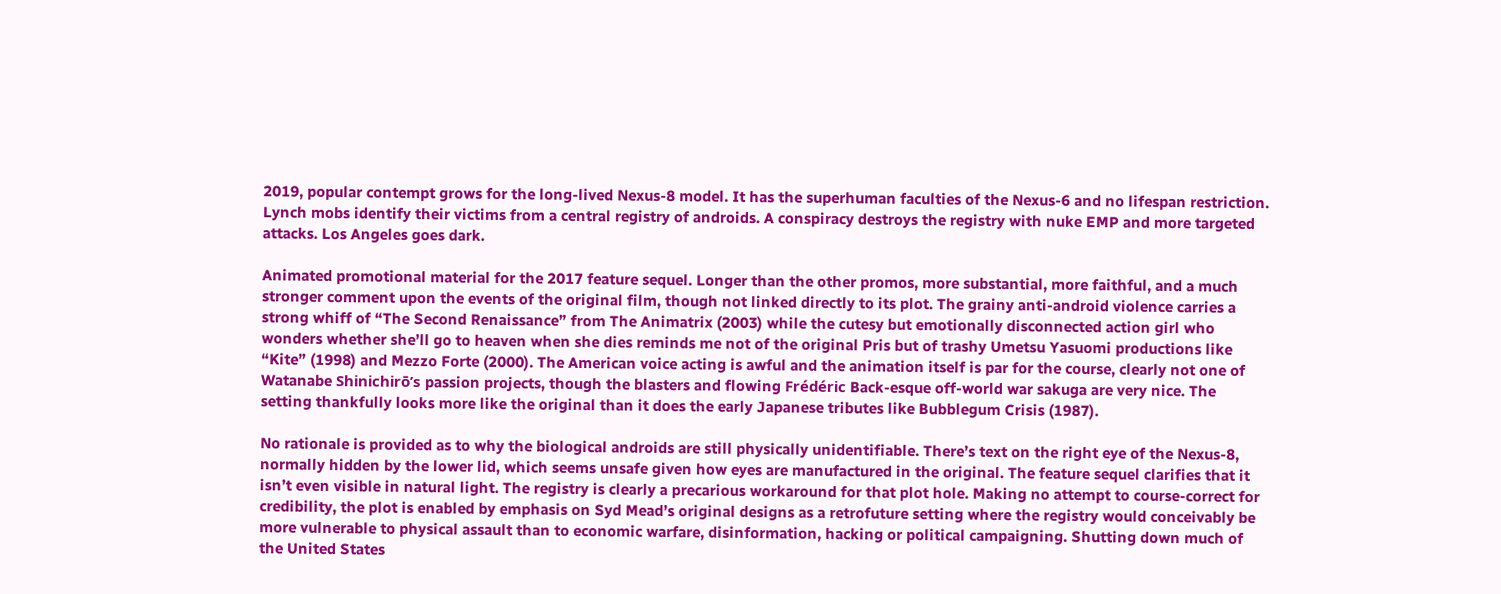2019, popular contempt grows for the long-lived Nexus-8 model. It has the superhuman faculties of the Nexus-6 and no lifespan restriction. Lynch mobs identify their victims from a central registry of androids. A conspiracy destroys the registry with nuke EMP and more targeted attacks. Los Angeles goes dark.

Animated promotional material for the 2017 feature sequel. Longer than the other promos, more substantial, more faithful, and a much stronger comment upon the events of the original film, though not linked directly to its plot. The grainy anti-android violence carries a strong whiff of “The Second Renaissance” from The Animatrix (2003) while the cutesy but emotionally disconnected action girl who wonders whether she’ll go to heaven when she dies reminds me not of the original Pris but of trashy Umetsu Yasuomi productions like “Kite” (1998) and Mezzo Forte (2000). The American voice acting is awful and the animation itself is par for the course, clearly not one of Watanabe Shinichirō’s passion projects, though the blasters and flowing Frédéric Back-esque off-world war sakuga are very nice. The setting thankfully looks more like the original than it does the early Japanese tributes like Bubblegum Crisis (1987).

No rationale is provided as to why the biological androids are still physically unidentifiable. There’s text on the right eye of the Nexus-8, normally hidden by the lower lid, which seems unsafe given how eyes are manufactured in the original. The feature sequel clarifies that it isn’t even visible in natural light. The registry is clearly a precarious workaround for that plot hole. Making no attempt to course-correct for credibility, the plot is enabled by emphasis on Syd Mead’s original designs as a retrofuture setting where the registry would conceivably be more vulnerable to physical assault than to economic warfare, disinformation, hacking or political campaigning. Shutting down much of the United States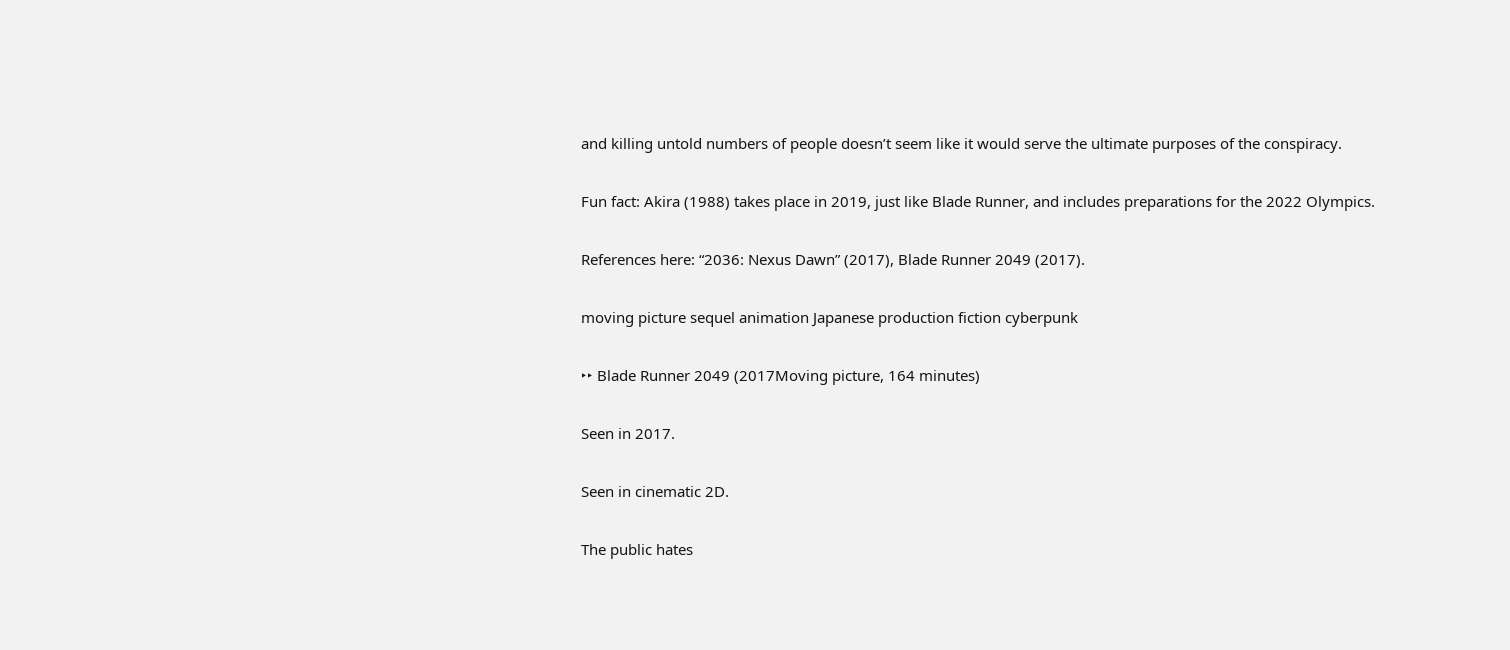and killing untold numbers of people doesn’t seem like it would serve the ultimate purposes of the conspiracy.

Fun fact: Akira (1988) takes place in 2019, just like Blade Runner, and includes preparations for the 2022 Olympics.

References here: “2036: Nexus Dawn” (2017), Blade Runner 2049 (2017).

moving picture sequel animation Japanese production fiction cyberpunk

‣‣ Blade Runner 2049 (2017Moving picture, 164 minutes)

Seen in 2017.

Seen in cinematic 2D.

The public hates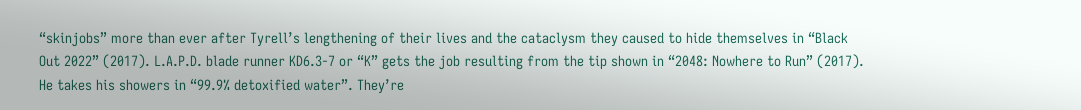“skinjobs” more than ever after Tyrell’s lengthening of their lives and the cataclysm they caused to hide themselves in “Black Out 2022” (2017). L.A.P.D. blade runner KD6.3-7 or “K” gets the job resulting from the tip shown in “2048: Nowhere to Run” (2017). He takes his showers in “99.9% detoxified water”. They’re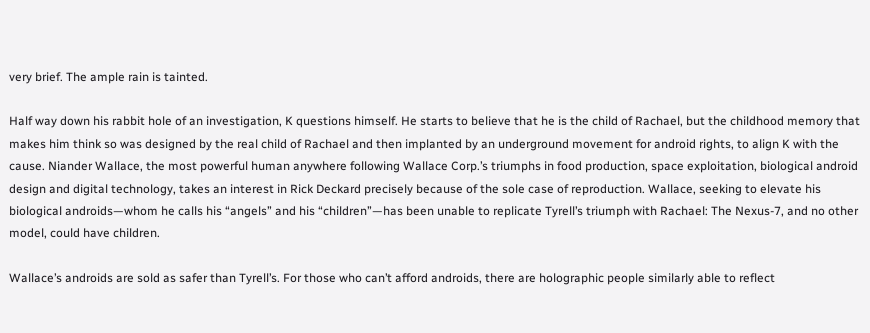very brief. The ample rain is tainted.

Half way down his rabbit hole of an investigation, K questions himself. He starts to believe that he is the child of Rachael, but the childhood memory that makes him think so was designed by the real child of Rachael and then implanted by an underground movement for android rights, to align K with the cause. Niander Wallace, the most powerful human anywhere following Wallace Corp.’s triumphs in food production, space exploitation, biological android design and digital technology, takes an interest in Rick Deckard precisely because of the sole case of reproduction. Wallace, seeking to elevate his biological androids—whom he calls his “angels” and his “children”—has been unable to replicate Tyrell’s triumph with Rachael: The Nexus-7, and no other model, could have children.

Wallace’s androids are sold as safer than Tyrell’s. For those who can’t afford androids, there are holographic people similarly able to reflect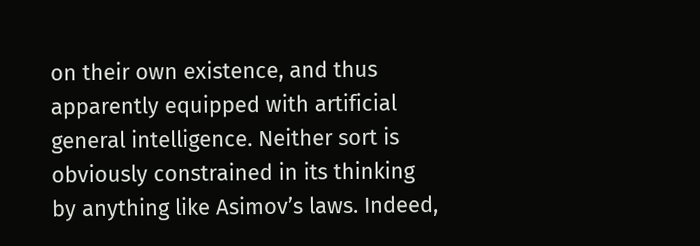on their own existence, and thus apparently equipped with artificial general intelligence. Neither sort is obviously constrained in its thinking by anything like Asimov’s laws. Indeed,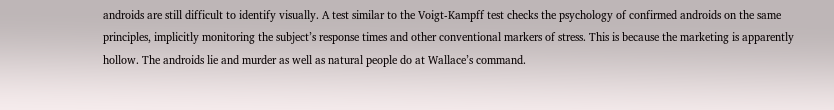androids are still difficult to identify visually. A test similar to the Voigt-Kampff test checks the psychology of confirmed androids on the same principles, implicitly monitoring the subject’s response times and other conventional markers of stress. This is because the marketing is apparently hollow. The androids lie and murder as well as natural people do at Wallace’s command.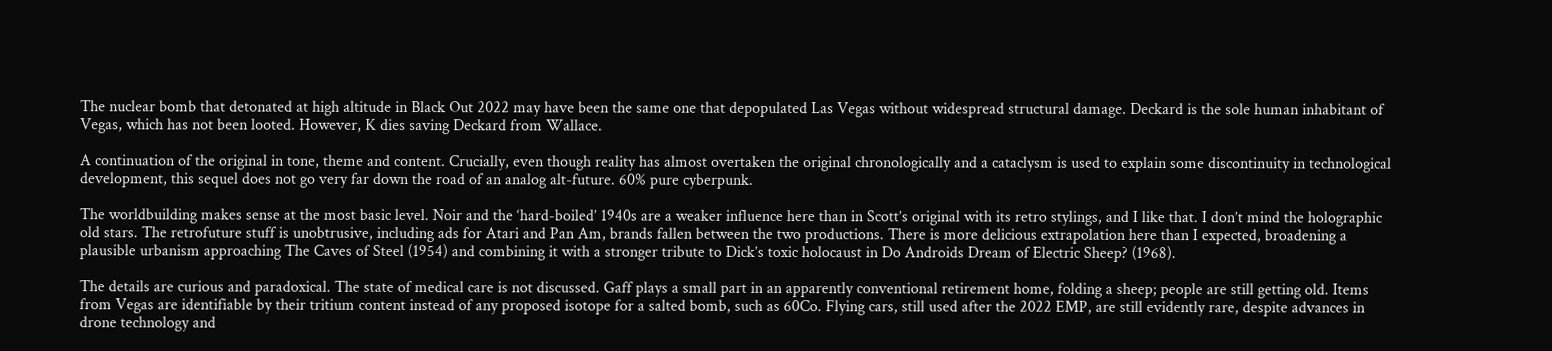The nuclear bomb that detonated at high altitude in Black Out 2022 may have been the same one that depopulated Las Vegas without widespread structural damage. Deckard is the sole human inhabitant of Vegas, which has not been looted. However, K dies saving Deckard from Wallace.

A continuation of the original in tone, theme and content. Crucially, even though reality has almost overtaken the original chronologically and a cataclysm is used to explain some discontinuity in technological development, this sequel does not go very far down the road of an analog alt-future. 60% pure cyberpunk.

The worldbuilding makes sense at the most basic level. Noir and the ‘hard-boiled’ 1940s are a weaker influence here than in Scott’s original with its retro stylings, and I like that. I don’t mind the holographic old stars. The retrofuture stuff is unobtrusive, including ads for Atari and Pan Am, brands fallen between the two productions. There is more delicious extrapolation here than I expected, broadening a plausible urbanism approaching The Caves of Steel (1954) and combining it with a stronger tribute to Dick’s toxic holocaust in Do Androids Dream of Electric Sheep? (1968).

The details are curious and paradoxical. The state of medical care is not discussed. Gaff plays a small part in an apparently conventional retirement home, folding a sheep; people are still getting old. Items from Vegas are identifiable by their tritium content instead of any proposed isotope for a salted bomb, such as 60Co. Flying cars, still used after the 2022 EMP, are still evidently rare, despite advances in drone technology and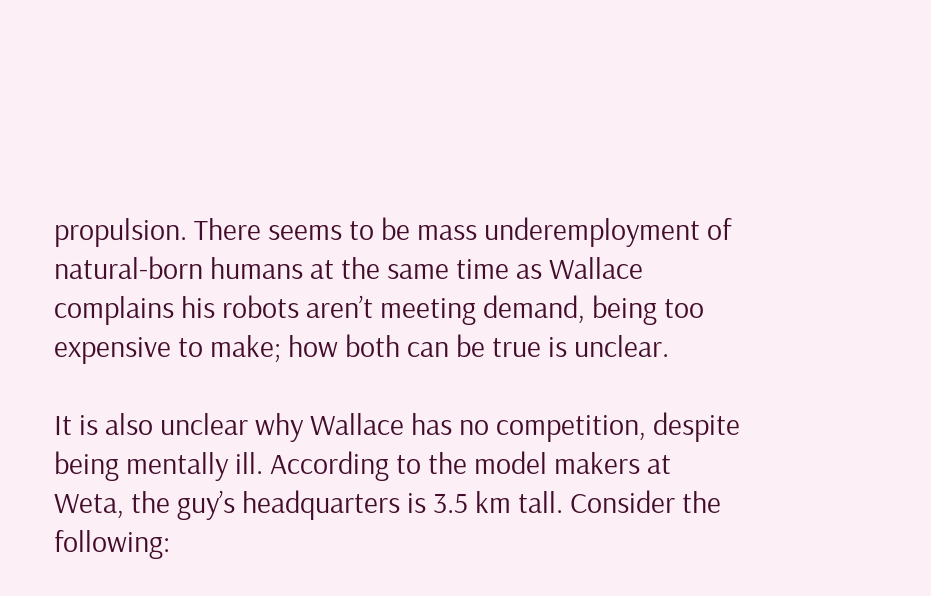propulsion. There seems to be mass underemployment of natural-born humans at the same time as Wallace complains his robots aren’t meeting demand, being too expensive to make; how both can be true is unclear.

It is also unclear why Wallace has no competition, despite being mentally ill. According to the model makers at Weta, the guy’s headquarters is 3.5 km tall. Consider the following: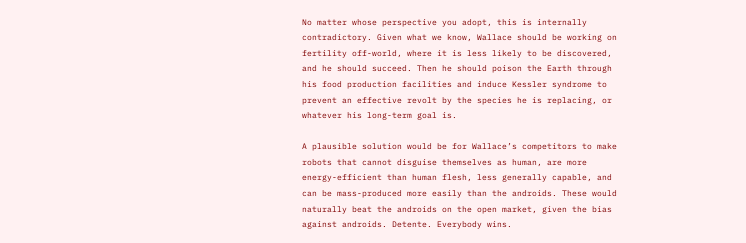No matter whose perspective you adopt, this is internally contradictory. Given what we know, Wallace should be working on fertility off-world, where it is less likely to be discovered, and he should succeed. Then he should poison the Earth through his food production facilities and induce Kessler syndrome to prevent an effective revolt by the species he is replacing, or whatever his long-term goal is.

A plausible solution would be for Wallace’s competitors to make robots that cannot disguise themselves as human, are more energy-efficient than human flesh, less generally capable, and can be mass-produced more easily than the androids. These would naturally beat the androids on the open market, given the bias against androids. Detente. Everybody wins.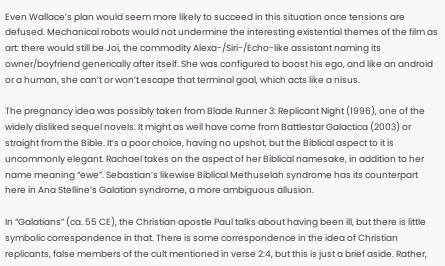Even Wallace’s plan would seem more likely to succeed in this situation once tensions are defused. Mechanical robots would not undermine the interesting existential themes of the film as art: there would still be Joi, the commodity Alexa-/Siri-/Echo-like assistant naming its owner/boyfriend generically after itself. She was configured to boost his ego, and like an android or a human, she can’t or won’t escape that terminal goal, which acts like a nisus.

The pregnancy idea was possibly taken from Blade Runner 3: Replicant Night (1996), one of the widely disliked sequel novels. It might as well have come from Battlestar Galactica (2003) or straight from the Bible. It’s a poor choice, having no upshot, but the Biblical aspect to it is uncommonly elegant. Rachael takes on the aspect of her Biblical namesake, in addition to her name meaning “ewe”. Sebastian’s likewise Biblical Methuselah syndrome has its counterpart here in Ana Stelline’s Galatian syndrome, a more ambiguous allusion.

In “Galatians” (ca. 55 CE), the Christian apostle Paul talks about having been ill, but there is little symbolic correspondence in that. There is some correspondence in the idea of Christian replicants, false members of the cult mentioned in verse 2:4, but this is just a brief aside. Rather,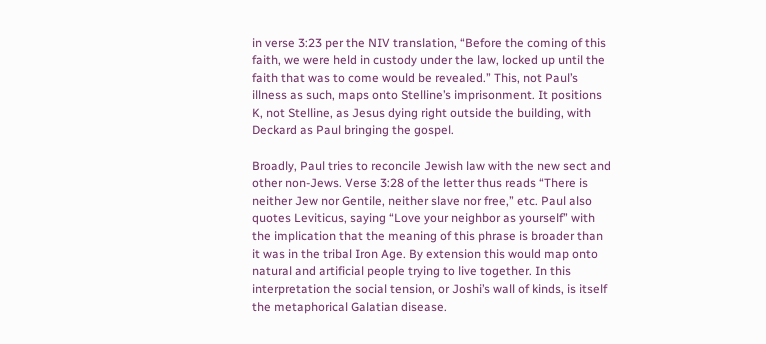in verse 3:23 per the NIV translation, “Before the coming of this faith, we were held in custody under the law, locked up until the faith that was to come would be revealed.” This, not Paul’s illness as such, maps onto Stelline’s imprisonment. It positions K, not Stelline, as Jesus dying right outside the building, with Deckard as Paul bringing the gospel.

Broadly, Paul tries to reconcile Jewish law with the new sect and other non-Jews. Verse 3:28 of the letter thus reads “There is neither Jew nor Gentile, neither slave nor free,” etc. Paul also quotes Leviticus, saying “Love your neighbor as yourself” with the implication that the meaning of this phrase is broader than it was in the tribal Iron Age. By extension this would map onto natural and artificial people trying to live together. In this interpretation the social tension, or Joshi’s wall of kinds, is itself the metaphorical Galatian disease.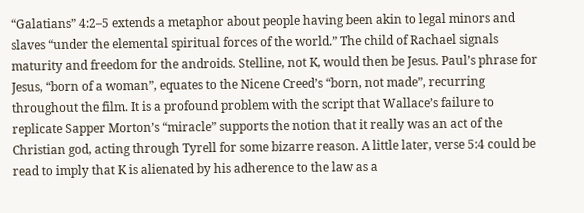“Galatians” 4:2–5 extends a metaphor about people having been akin to legal minors and slaves “under the elemental spiritual forces of the world.” The child of Rachael signals maturity and freedom for the androids. Stelline, not K, would then be Jesus. Paul’s phrase for Jesus, “born of a woman”, equates to the Nicene Creed’s “born, not made”, recurring throughout the film. It is a profound problem with the script that Wallace’s failure to replicate Sapper Morton’s “miracle” supports the notion that it really was an act of the Christian god, acting through Tyrell for some bizarre reason. A little later, verse 5:4 could be read to imply that K is alienated by his adherence to the law as a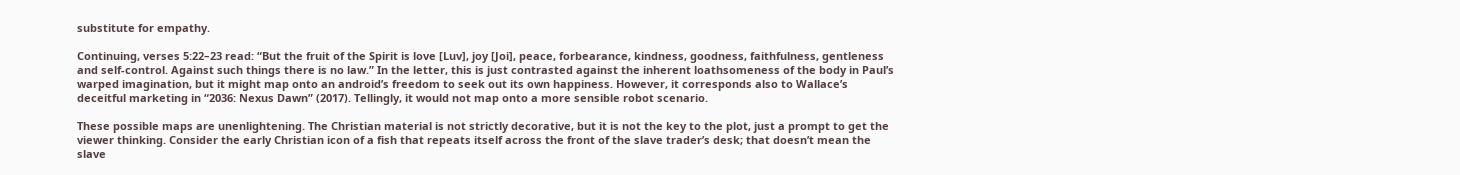substitute for empathy.

Continuing, verses 5:22–23 read: “But the fruit of the Spirit is love [Luv], joy [Joi], peace, forbearance, kindness, goodness, faithfulness, gentleness and self-control. Against such things there is no law.” In the letter, this is just contrasted against the inherent loathsomeness of the body in Paul’s warped imagination, but it might map onto an android’s freedom to seek out its own happiness. However, it corresponds also to Wallace’s deceitful marketing in “2036: Nexus Dawn” (2017). Tellingly, it would not map onto a more sensible robot scenario.

These possible maps are unenlightening. The Christian material is not strictly decorative, but it is not the key to the plot, just a prompt to get the viewer thinking. Consider the early Christian icon of a fish that repeats itself across the front of the slave trader’s desk; that doesn’t mean the slave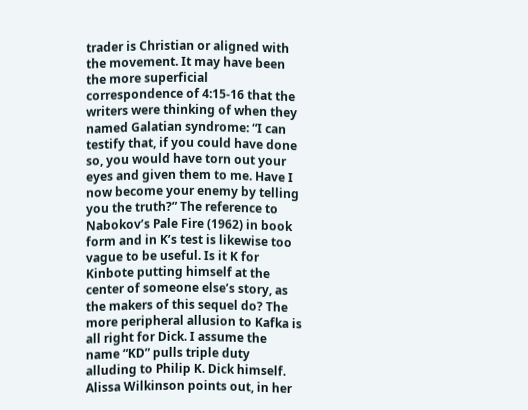trader is Christian or aligned with the movement. It may have been the more superficial correspondence of 4:15-16 that the writers were thinking of when they named Galatian syndrome: “I can testify that, if you could have done so, you would have torn out your eyes and given them to me. Have I now become your enemy by telling you the truth?” The reference to Nabokov’s Pale Fire (1962) in book form and in K’s test is likewise too vague to be useful. Is it K for Kinbote putting himself at the center of someone else’s story, as the makers of this sequel do? The more peripheral allusion to Kafka is all right for Dick. I assume the name “KD” pulls triple duty alluding to Philip K. Dick himself. Alissa Wilkinson points out, in her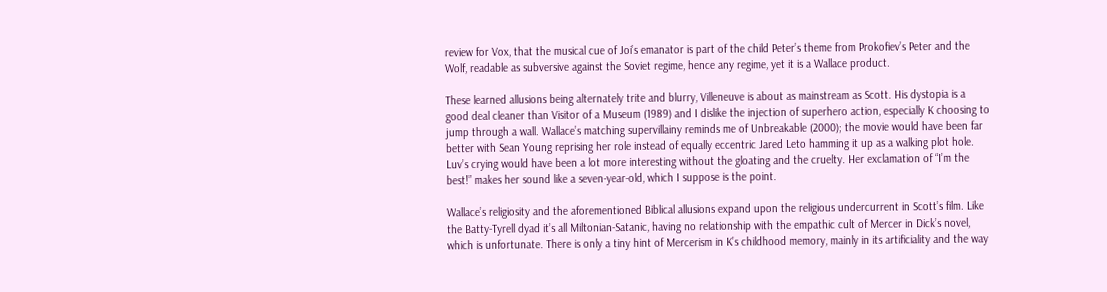review for Vox, that the musical cue of Joi’s emanator is part of the child Peter’s theme from Prokofiev’s Peter and the Wolf, readable as subversive against the Soviet regime, hence any regime, yet it is a Wallace product.

These learned allusions being alternately trite and blurry, Villeneuve is about as mainstream as Scott. His dystopia is a good deal cleaner than Visitor of a Museum (1989) and I dislike the injection of superhero action, especially K choosing to jump through a wall. Wallace’s matching supervillainy reminds me of Unbreakable (2000); the movie would have been far better with Sean Young reprising her role instead of equally eccentric Jared Leto hamming it up as a walking plot hole. Luv’s crying would have been a lot more interesting without the gloating and the cruelty. Her exclamation of “I’m the best!” makes her sound like a seven-year-old, which I suppose is the point.

Wallace’s religiosity and the aforementioned Biblical allusions expand upon the religious undercurrent in Scott’s film. Like the Batty-Tyrell dyad it’s all Miltonian-Satanic, having no relationship with the empathic cult of Mercer in Dick’s novel, which is unfortunate. There is only a tiny hint of Mercerism in K’s childhood memory, mainly in its artificiality and the way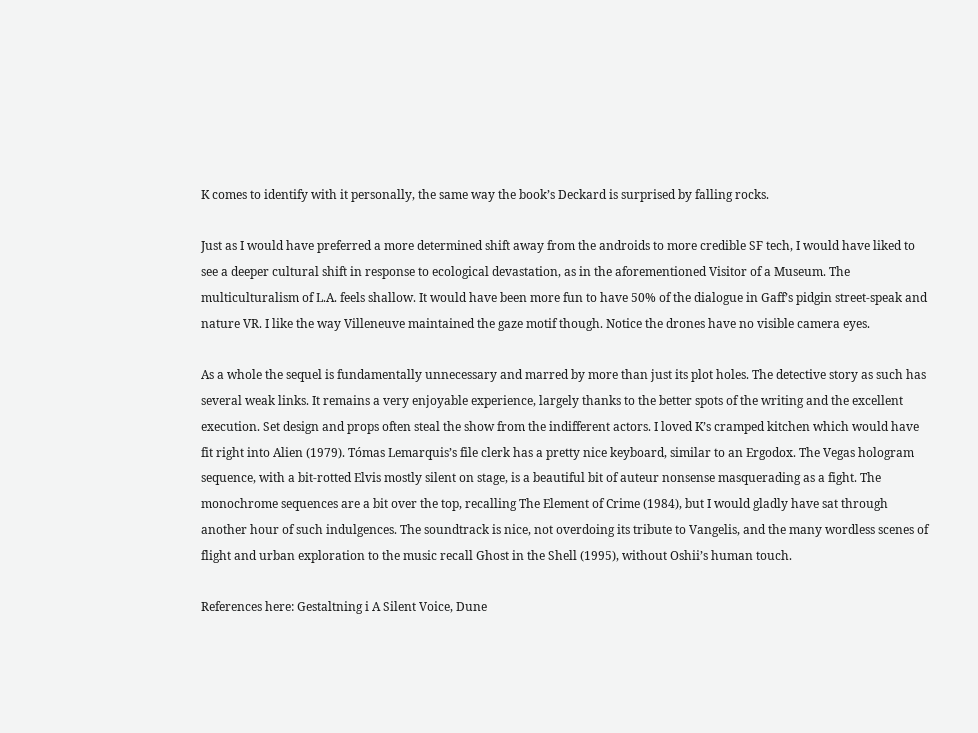K comes to identify with it personally, the same way the book’s Deckard is surprised by falling rocks.

Just as I would have preferred a more determined shift away from the androids to more credible SF tech, I would have liked to see a deeper cultural shift in response to ecological devastation, as in the aforementioned Visitor of a Museum. The multiculturalism of L.A. feels shallow. It would have been more fun to have 50% of the dialogue in Gaff’s pidgin street-speak and nature VR. I like the way Villeneuve maintained the gaze motif though. Notice the drones have no visible camera eyes.

As a whole the sequel is fundamentally unnecessary and marred by more than just its plot holes. The detective story as such has several weak links. It remains a very enjoyable experience, largely thanks to the better spots of the writing and the excellent execution. Set design and props often steal the show from the indifferent actors. I loved K’s cramped kitchen which would have fit right into Alien (1979). Tómas Lemarquis’s file clerk has a pretty nice keyboard, similar to an Ergodox. The Vegas hologram sequence, with a bit-rotted Elvis mostly silent on stage, is a beautiful bit of auteur nonsense masquerading as a fight. The monochrome sequences are a bit over the top, recalling The Element of Crime (1984), but I would gladly have sat through another hour of such indulgences. The soundtrack is nice, not overdoing its tribute to Vangelis, and the many wordless scenes of flight and urban exploration to the music recall Ghost in the Shell (1995), without Oshii’s human touch.

References here: Gestaltning i A Silent Voice, Dune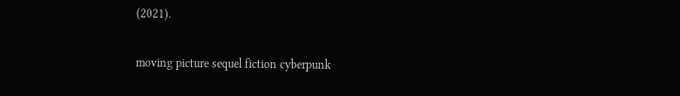(2021).

moving picture sequel fiction cyberpunk